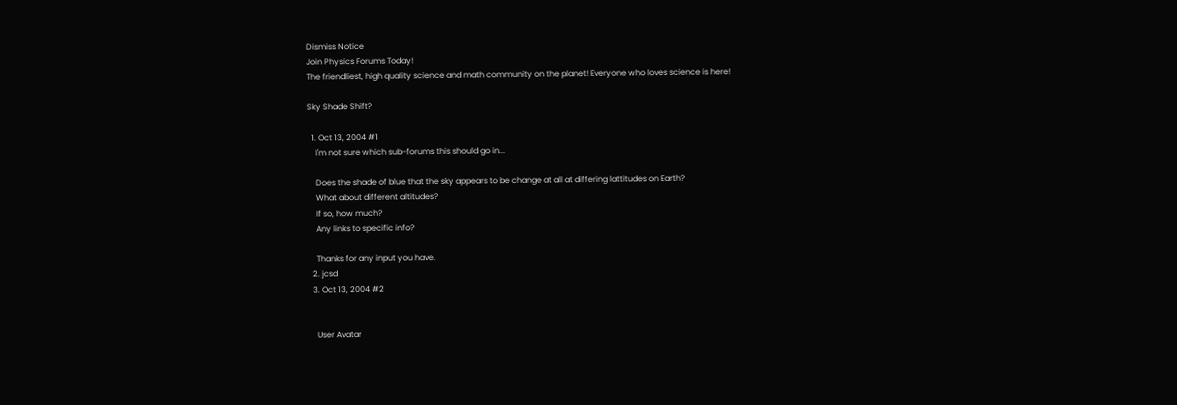Dismiss Notice
Join Physics Forums Today!
The friendliest, high quality science and math community on the planet! Everyone who loves science is here!

Sky Shade Shift?

  1. Oct 13, 2004 #1
    I'm not sure which sub-forums this should go in...

    Does the shade of blue that the sky appears to be change at all at differing lattitudes on Earth?
    What about different altitudes?
    If so, how much?
    Any links to specific info?

    Thanks for any input you have.
  2. jcsd
  3. Oct 13, 2004 #2


    User Avatar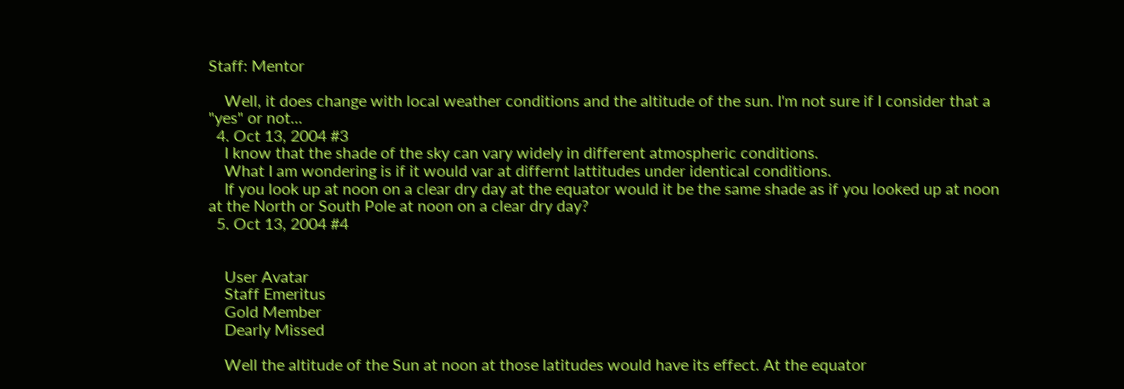Staff: Mentor

    Well, it does change with local weather conditions and the altitude of the sun. I'm not sure if I consider that a "yes" or not...
  4. Oct 13, 2004 #3
    I know that the shade of the sky can vary widely in different atmospheric conditions.
    What I am wondering is if it would var at differnt lattitudes under identical conditions.
    If you look up at noon on a clear dry day at the equator would it be the same shade as if you looked up at noon at the North or South Pole at noon on a clear dry day?
  5. Oct 13, 2004 #4


    User Avatar
    Staff Emeritus
    Gold Member
    Dearly Missed

    Well the altitude of the Sun at noon at those latitudes would have its effect. At the equator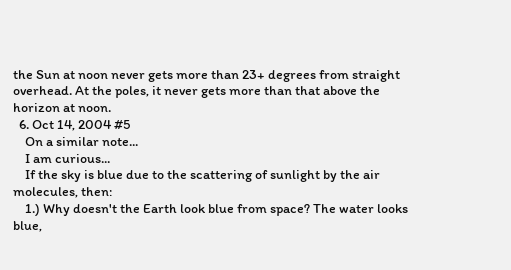the Sun at noon never gets more than 23+ degrees from straight overhead. At the poles, it never gets more than that above the horizon at noon.
  6. Oct 14, 2004 #5
    On a similar note...
    I am curious...
    If the sky is blue due to the scattering of sunlight by the air molecules, then:
    1.) Why doesn't the Earth look blue from space? The water looks blue,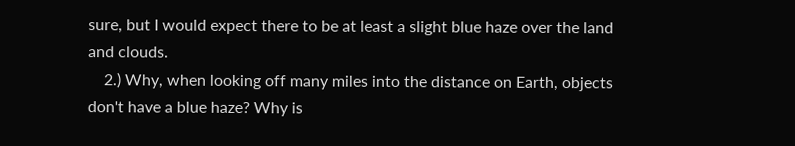sure, but I would expect there to be at least a slight blue haze over the land and clouds.
    2.) Why, when looking off many miles into the distance on Earth, objects don't have a blue haze? Why is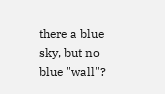there a blue sky, but no blue "wall"?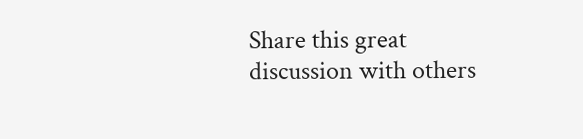Share this great discussion with others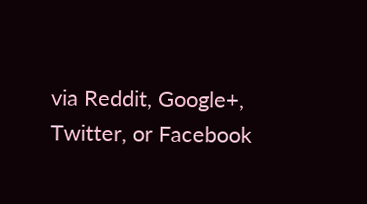via Reddit, Google+, Twitter, or Facebook